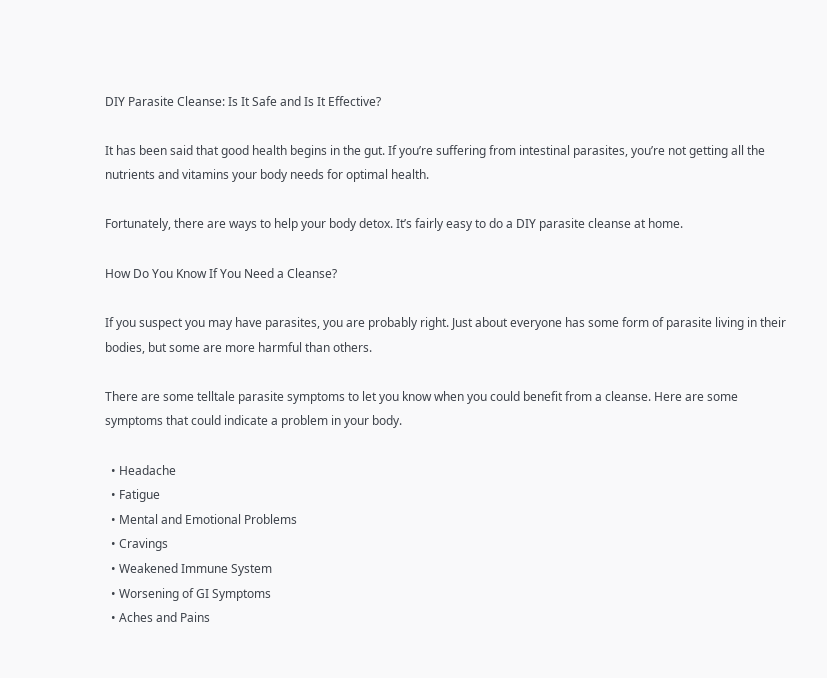DIY Parasite Cleanse: Is It Safe and Is It Effective?

It has been said that good health begins in the gut. If you’re suffering from intestinal parasites, you’re not getting all the nutrients and vitamins your body needs for optimal health.

Fortunately, there are ways to help your body detox. It’s fairly easy to do a DIY parasite cleanse at home.

How Do You Know If You Need a Cleanse?

If you suspect you may have parasites, you are probably right. Just about everyone has some form of parasite living in their bodies, but some are more harmful than others.

There are some telltale parasite symptoms to let you know when you could benefit from a cleanse. Here are some symptoms that could indicate a problem in your body.

  • Headache
  • Fatigue
  • Mental and Emotional Problems
  • Cravings
  • Weakened Immune System
  • Worsening of GI Symptoms
  • Aches and Pains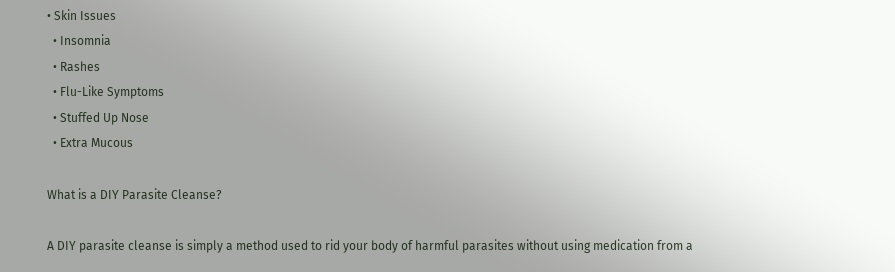• Skin Issues
  • Insomnia
  • Rashes
  • Flu-Like Symptoms
  • Stuffed Up Nose
  • Extra Mucous

What is a DIY Parasite Cleanse?

A DIY parasite cleanse is simply a method used to rid your body of harmful parasites without using medication from a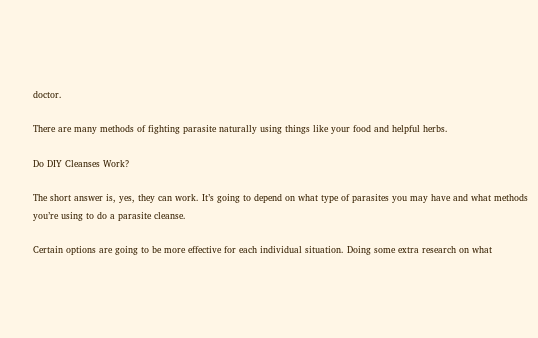doctor.

There are many methods of fighting parasite naturally using things like your food and helpful herbs.

Do DIY Cleanses Work?

The short answer is, yes, they can work. It’s going to depend on what type of parasites you may have and what methods you’re using to do a parasite cleanse.

Certain options are going to be more effective for each individual situation. Doing some extra research on what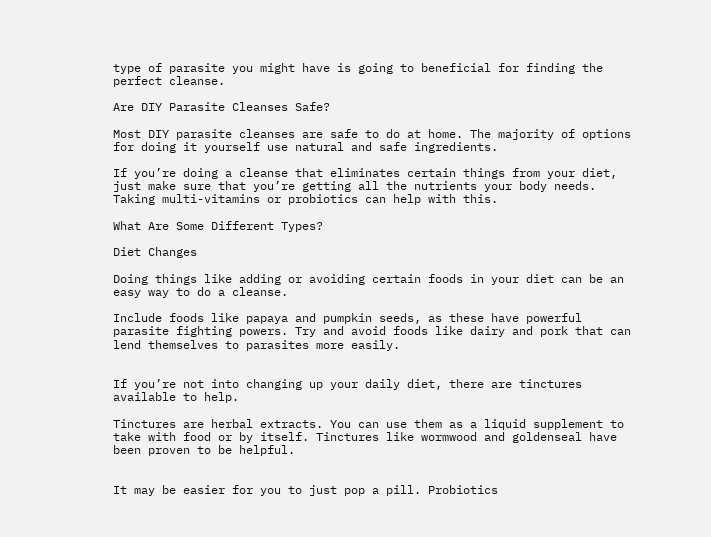type of parasite you might have is going to beneficial for finding the perfect cleanse.

Are DIY Parasite Cleanses Safe?

Most DIY parasite cleanses are safe to do at home. The majority of options for doing it yourself use natural and safe ingredients.

If you’re doing a cleanse that eliminates certain things from your diet, just make sure that you’re getting all the nutrients your body needs. Taking multi-vitamins or probiotics can help with this.

What Are Some Different Types?

Diet Changes

Doing things like adding or avoiding certain foods in your diet can be an easy way to do a cleanse.

Include foods like papaya and pumpkin seeds, as these have powerful parasite fighting powers. Try and avoid foods like dairy and pork that can lend themselves to parasites more easily.


If you’re not into changing up your daily diet, there are tinctures available to help.

Tinctures are herbal extracts. You can use them as a liquid supplement to take with food or by itself. Tinctures like wormwood and goldenseal have been proven to be helpful.


It may be easier for you to just pop a pill. Probiotics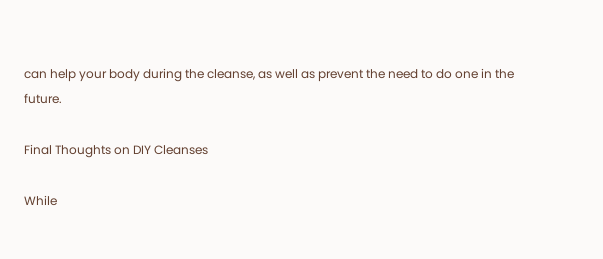can help your body during the cleanse, as well as prevent the need to do one in the future.

Final Thoughts on DIY Cleanses

While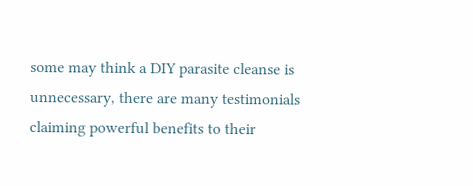some may think a DIY parasite cleanse is unnecessary, there are many testimonials claiming powerful benefits to their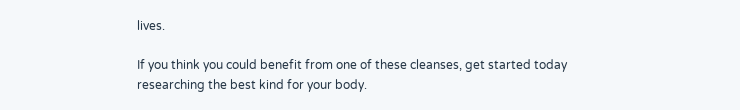lives.

If you think you could benefit from one of these cleanses, get started today researching the best kind for your body.